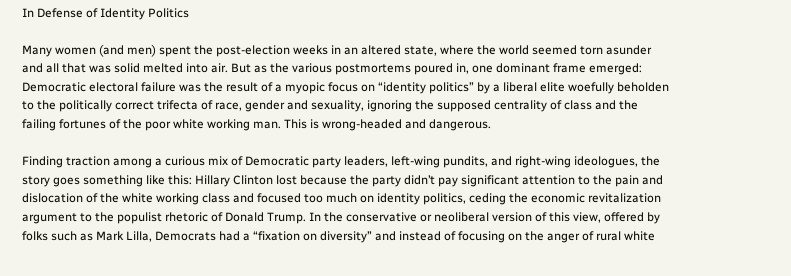In Defense of Identity Politics

Many women (and men) spent the post-election weeks in an altered state, where the world seemed torn asunder and all that was solid melted into air. But as the various postmortems poured in, one dominant frame emerged: Democratic electoral failure was the result of a myopic focus on “identity politics” by a liberal elite woefully beholden to the politically correct trifecta of race, gender and sexuality, ignoring the supposed centrality of class and the failing fortunes of the poor white working man. This is wrong-headed and dangerous.

Finding traction among a curious mix of Democratic party leaders, left-wing pundits, and right-wing ideologues, the story goes something like this: Hillary Clinton lost because the party didn’t pay significant attention to the pain and dislocation of the white working class and focused too much on identity politics, ceding the economic revitalization argument to the populist rhetoric of Donald Trump. In the conservative or neoliberal version of this view, offered by folks such as Mark Lilla, Democrats had a “fixation on diversity” and instead of focusing on the anger of rural white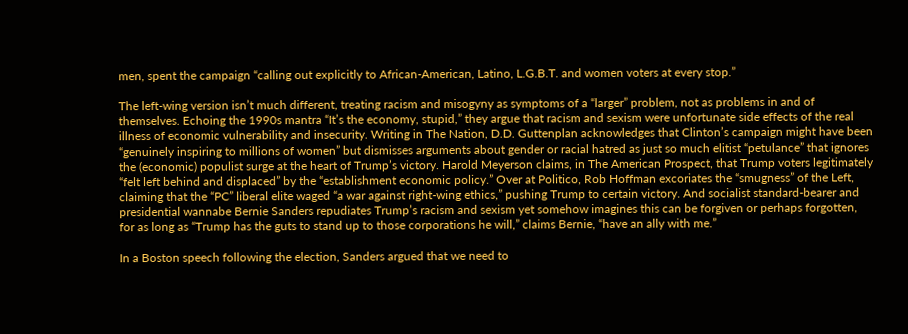men, spent the campaign “calling out explicitly to African-American, Latino, L.G.B.T. and women voters at every stop.”

The left-wing version isn’t much different, treating racism and misogyny as symptoms of a “larger” problem, not as problems in and of themselves. Echoing the 1990s mantra “It’s the economy, stupid,” they argue that racism and sexism were unfortunate side effects of the real illness of economic vulnerability and insecurity. Writing in The Nation, D.D. Guttenplan acknowledges that Clinton’s campaign might have been “genuinely inspiring to millions of women” but dismisses arguments about gender or racial hatred as just so much elitist “petulance” that ignores the (economic) populist surge at the heart of Trump’s victory. Harold Meyerson claims, in The American Prospect, that Trump voters legitimately “felt left behind and displaced” by the “establishment economic policy.” Over at Politico, Rob Hoffman excoriates the “smugness” of the Left, claiming that the “PC” liberal elite waged “a war against right-wing ethics,” pushing Trump to certain victory. And socialist standard-bearer and presidential wannabe Bernie Sanders repudiates Trump’s racism and sexism yet somehow imagines this can be forgiven or perhaps forgotten, for as long as “Trump has the guts to stand up to those corporations he will,” claims Bernie, “have an ally with me.”

In a Boston speech following the election, Sanders argued that we need to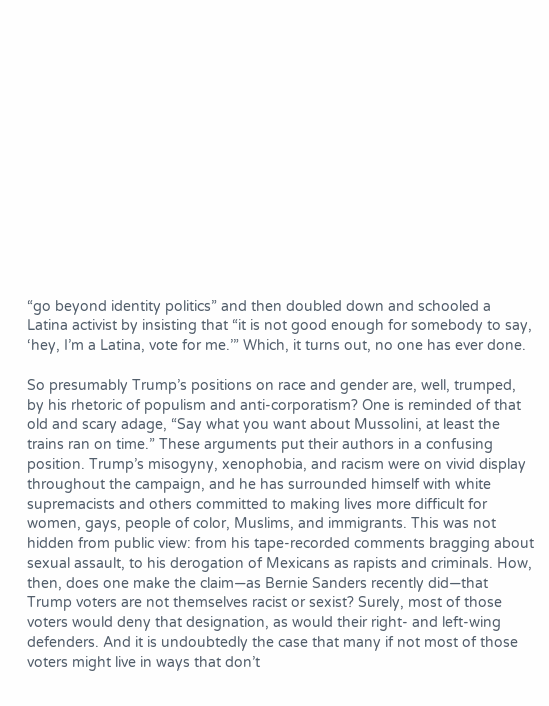“go beyond identity politics” and then doubled down and schooled a Latina activist by insisting that “it is not good enough for somebody to say, ‘hey, I’m a Latina, vote for me.’” Which, it turns out, no one has ever done.

So presumably Trump’s positions on race and gender are, well, trumped, by his rhetoric of populism and anti-corporatism? One is reminded of that old and scary adage, “Say what you want about Mussolini, at least the trains ran on time.” These arguments put their authors in a confusing position. Trump’s misogyny, xenophobia, and racism were on vivid display throughout the campaign, and he has surrounded himself with white supremacists and others committed to making lives more difficult for women, gays, people of color, Muslims, and immigrants. This was not hidden from public view: from his tape-recorded comments bragging about sexual assault, to his derogation of Mexicans as rapists and criminals. How, then, does one make the claim—as Bernie Sanders recently did—that Trump voters are not themselves racist or sexist? Surely, most of those voters would deny that designation, as would their right- and left-wing defenders. And it is undoubtedly the case that many if not most of those voters might live in ways that don’t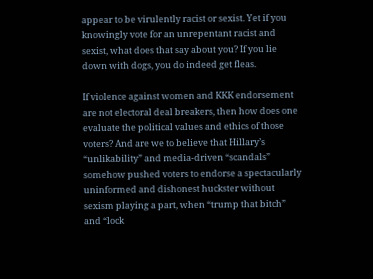appear to be virulently racist or sexist. Yet if you knowingly vote for an unrepentant racist and sexist, what does that say about you? If you lie down with dogs, you do indeed get fleas.

If violence against women and KKK endorsement are not electoral deal breakers, then how does one evaluate the political values and ethics of those voters? And are we to believe that Hillary’s “unlikability” and media-driven “scandals” somehow pushed voters to endorse a spectacularly uninformed and dishonest huckster without sexism playing a part, when “trump that bitch” and “lock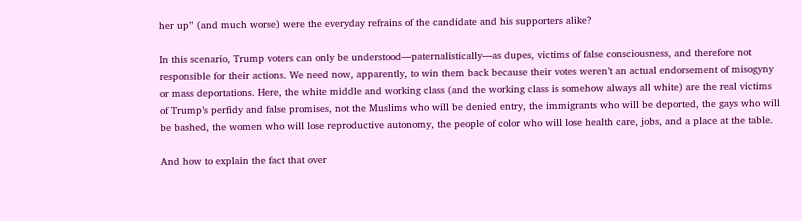her up” (and much worse) were the everyday refrains of the candidate and his supporters alike?

In this scenario, Trump voters can only be understood—paternalistically—as dupes, victims of false consciousness, and therefore not responsible for their actions. We need now, apparently, to win them back because their votes weren’t an actual endorsement of misogyny or mass deportations. Here, the white middle and working class (and the working class is somehow always all white) are the real victims of Trump’s perfidy and false promises, not the Muslims who will be denied entry, the immigrants who will be deported, the gays who will be bashed, the women who will lose reproductive autonomy, the people of color who will lose health care, jobs, and a place at the table.

And how to explain the fact that over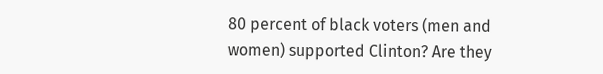80 percent of black voters (men and women) supported Clinton? Are they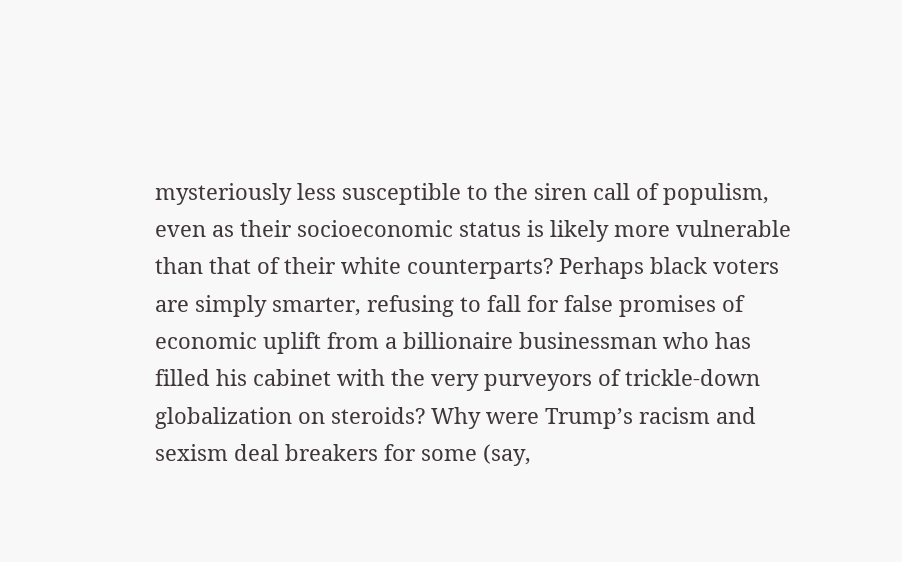mysteriously less susceptible to the siren call of populism, even as their socioeconomic status is likely more vulnerable than that of their white counterparts? Perhaps black voters are simply smarter, refusing to fall for false promises of economic uplift from a billionaire businessman who has filled his cabinet with the very purveyors of trickle-down globalization on steroids? Why were Trump’s racism and sexism deal breakers for some (say,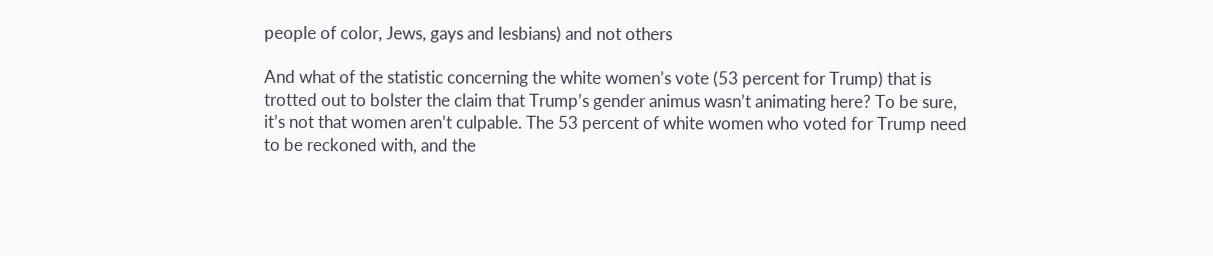people of color, Jews, gays and lesbians) and not others

And what of the statistic concerning the white women’s vote (53 percent for Trump) that is trotted out to bolster the claim that Trump’s gender animus wasn’t animating here? To be sure, it’s not that women aren’t culpable. The 53 percent of white women who voted for Trump need to be reckoned with, and the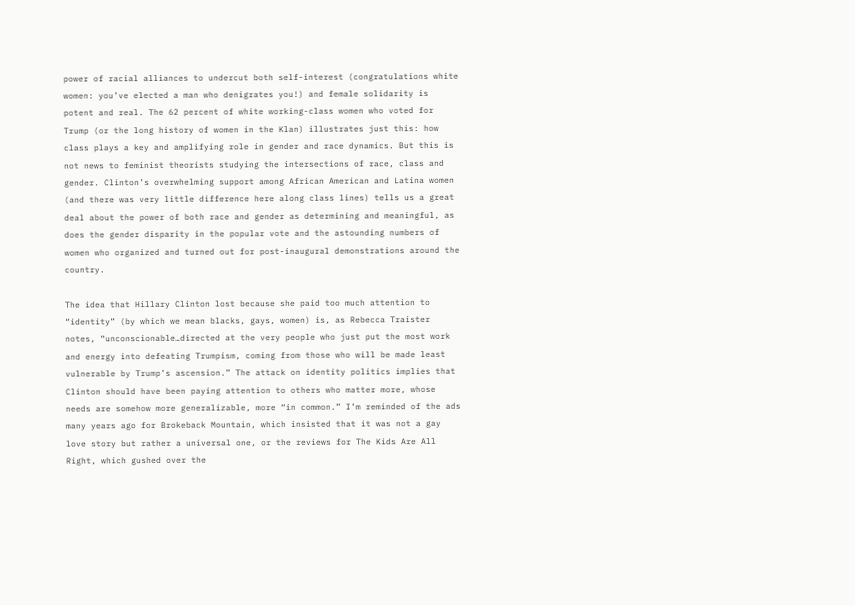power of racial alliances to undercut both self-interest (congratulations white women: you’ve elected a man who denigrates you!) and female solidarity is potent and real. The 62 percent of white working-class women who voted for Trump (or the long history of women in the Klan) illustrates just this: how class plays a key and amplifying role in gender and race dynamics. But this is not news to feminist theorists studying the intersections of race, class and gender. Clinton’s overwhelming support among African American and Latina women (and there was very little difference here along class lines) tells us a great deal about the power of both race and gender as determining and meaningful, as does the gender disparity in the popular vote and the astounding numbers of women who organized and turned out for post-inaugural demonstrations around the country.

The idea that Hillary Clinton lost because she paid too much attention to “identity” (by which we mean blacks, gays, women) is, as Rebecca Traister notes, “unconscionable…directed at the very people who just put the most work and energy into defeating Trumpism, coming from those who will be made least vulnerable by Trump’s ascension.” The attack on identity politics implies that Clinton should have been paying attention to others who matter more, whose needs are somehow more generalizable, more “in common.” I’m reminded of the ads many years ago for Brokeback Mountain, which insisted that it was not a gay love story but rather a universal one, or the reviews for The Kids Are All Right, which gushed over the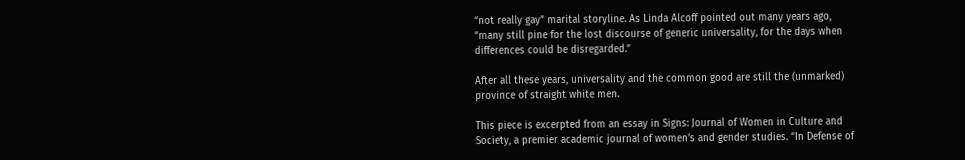“not really gay” marital storyline. As Linda Alcoff pointed out many years ago, “many still pine for the lost discourse of generic universality, for the days when differences could be disregarded.”

After all these years, universality and the common good are still the (unmarked) province of straight white men.

This piece is excerpted from an essay in Signs: Journal of Women in Culture and Society, a premier academic journal of women’s and gender studies. “In Defense of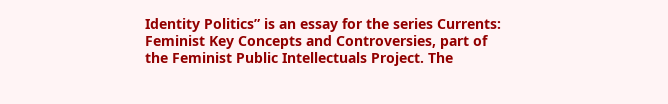Identity Politics” is an essay for the series Currents: Feminist Key Concepts and Controversies, part of the Feminist Public Intellectuals Project. The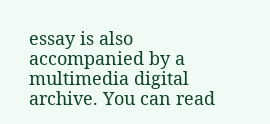essay is also accompanied by a multimedia digital archive. You can read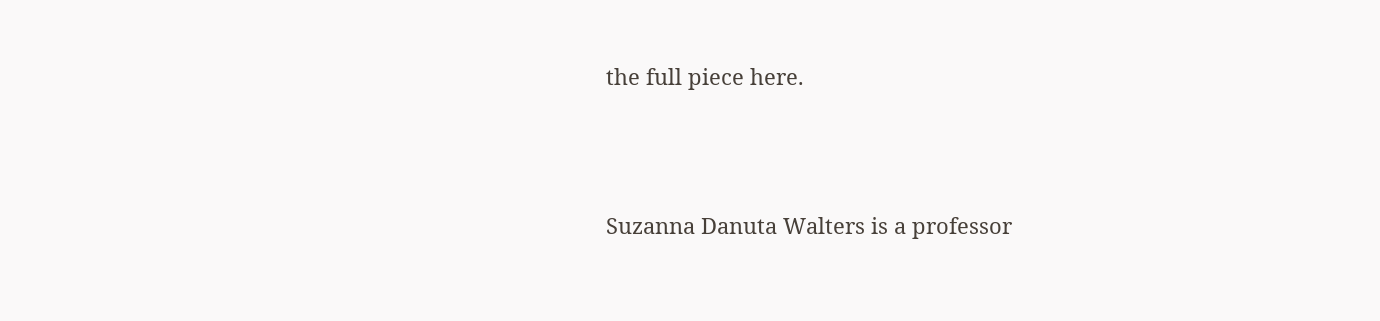the full piece here.



Suzanna Danuta Walters is a professor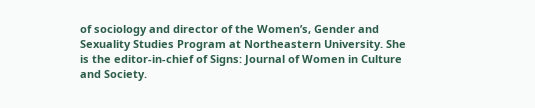of sociology and director of the Women’s, Gender and Sexuality Studies Program at Northeastern University. She is the editor-in-chief of Signs: Journal of Women in Culture and Society.